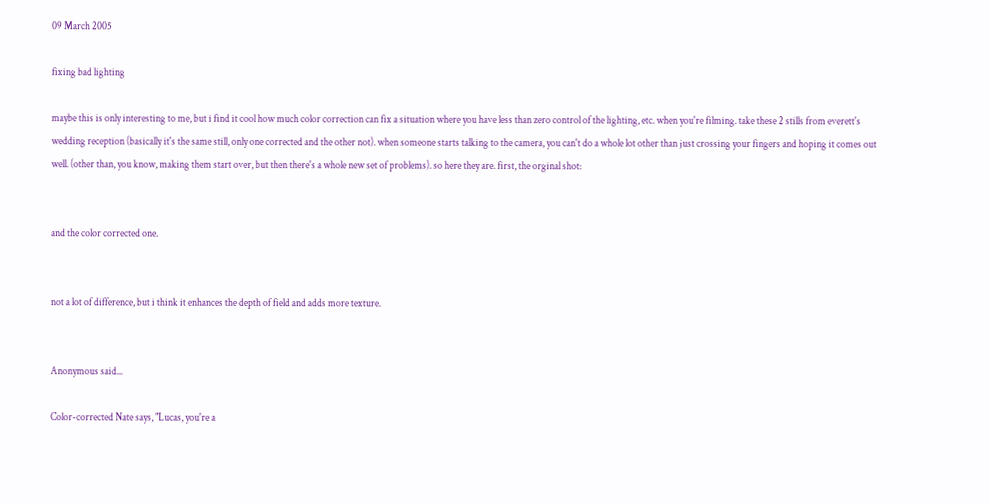09 March 2005

fixing bad lighting

maybe this is only interesting to me, but i find it cool how much color correction can fix a situation where you have less than zero control of the lighting, etc. when you're filming. take these 2 stills from everett's wedding reception (basically it's the same still, only one corrected and the other not). when someone starts talking to the camera, you can't do a whole lot other than just crossing your fingers and hoping it comes out well. (other than, you know, making them start over, but then there's a whole new set of problems). so here they are. first, the orginal shot:


and the color corrected one.


not a lot of difference, but i think it enhances the depth of field and adds more texture.


Anonymous said...

Color-corrected Nate says, "Lucas, you're a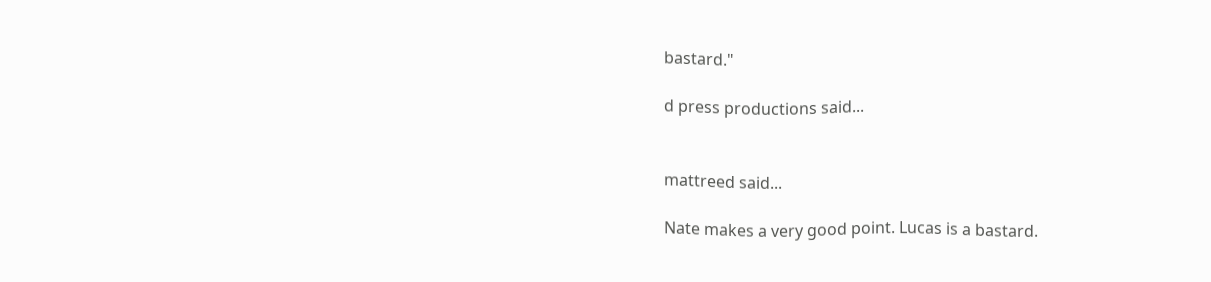bastard."

d press productions said...


mattreed said...

Nate makes a very good point. Lucas is a bastard.